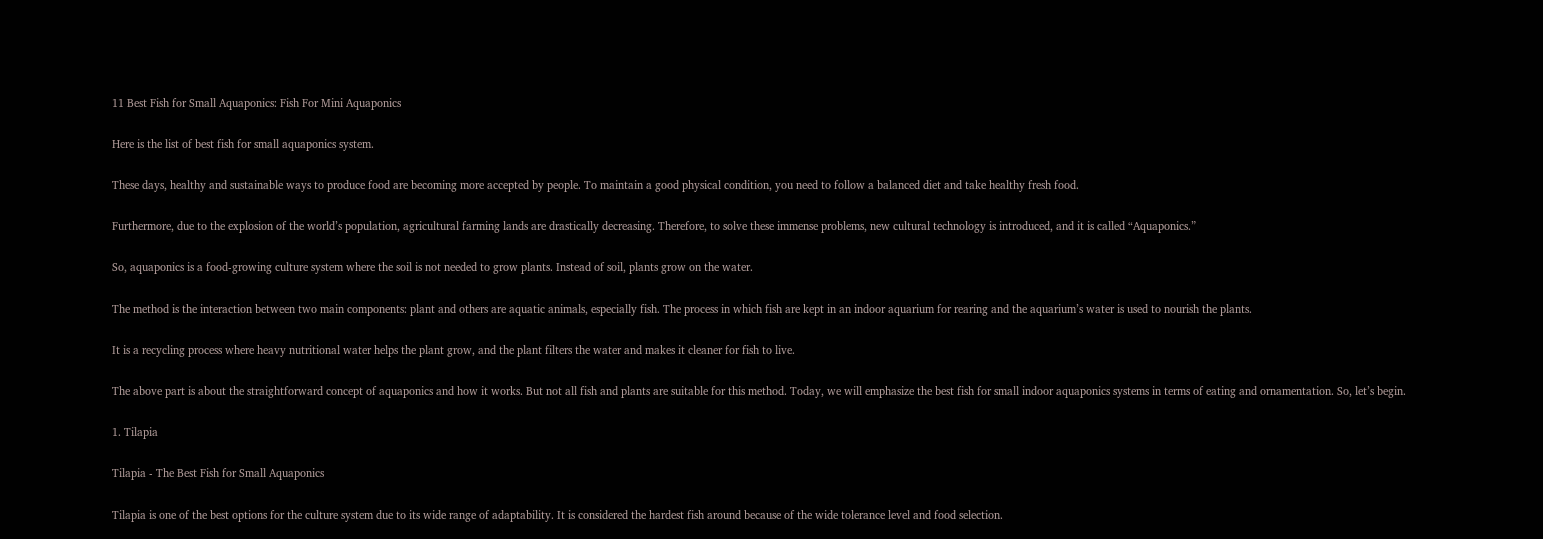11 Best Fish for Small Aquaponics: Fish For Mini Aquaponics

Here is the list of best fish for small aquaponics system.

These days, healthy and sustainable ways to produce food are becoming more accepted by people. To maintain a good physical condition, you need to follow a balanced diet and take healthy fresh food.

Furthermore, due to the explosion of the world’s population, agricultural farming lands are drastically decreasing. Therefore, to solve these immense problems, new cultural technology is introduced, and it is called “Aquaponics.”

So, aquaponics is a food-growing culture system where the soil is not needed to grow plants. Instead of soil, plants grow on the water.

The method is the interaction between two main components: plant and others are aquatic animals, especially fish. The process in which fish are kept in an indoor aquarium for rearing and the aquarium’s water is used to nourish the plants.

It is a recycling process where heavy nutritional water helps the plant grow, and the plant filters the water and makes it cleaner for fish to live.

The above part is about the straightforward concept of aquaponics and how it works. But not all fish and plants are suitable for this method. Today, we will emphasize the best fish for small indoor aquaponics systems in terms of eating and ornamentation. So, let’s begin.

1. Tilapia

Tilapia - The Best Fish for Small Aquaponics

Tilapia is one of the best options for the culture system due to its wide range of adaptability. It is considered the hardest fish around because of the wide tolerance level and food selection.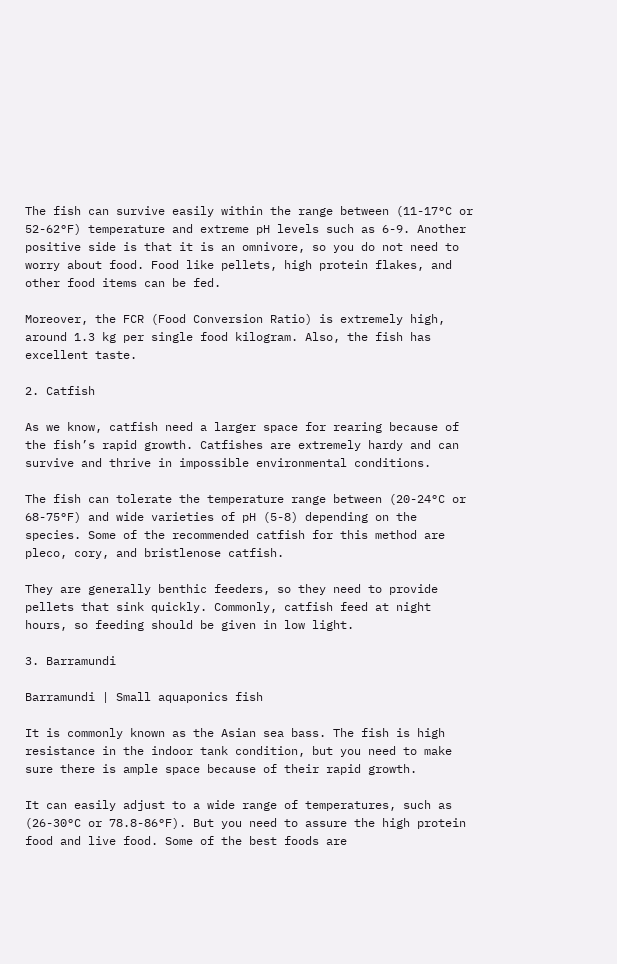The fish can survive easily within the range between (11-17°C or 52-62°F) temperature and extreme pH levels such as 6-9. Another positive side is that it is an omnivore, so you do not need to worry about food. Food like pellets, high protein flakes, and other food items can be fed.

Moreover, the FCR (Food Conversion Ratio) is extremely high, around 1.3 kg per single food kilogram. Also, the fish has excellent taste.

2. Catfish

As we know, catfish need a larger space for rearing because of the fish’s rapid growth. Catfishes are extremely hardy and can survive and thrive in impossible environmental conditions.

The fish can tolerate the temperature range between (20-24°C or 68-75°F) and wide varieties of pH (5-8) depending on the species. Some of the recommended catfish for this method are pleco, cory, and bristlenose catfish.

They are generally benthic feeders, so they need to provide pellets that sink quickly. Commonly, catfish feed at night hours, so feeding should be given in low light.

3. Barramundi

Barramundi | Small aquaponics fish

It is commonly known as the Asian sea bass. The fish is high resistance in the indoor tank condition, but you need to make sure there is ample space because of their rapid growth.

It can easily adjust to a wide range of temperatures, such as (26-30°C or 78.8-86°F). But you need to assure the high protein food and live food. Some of the best foods are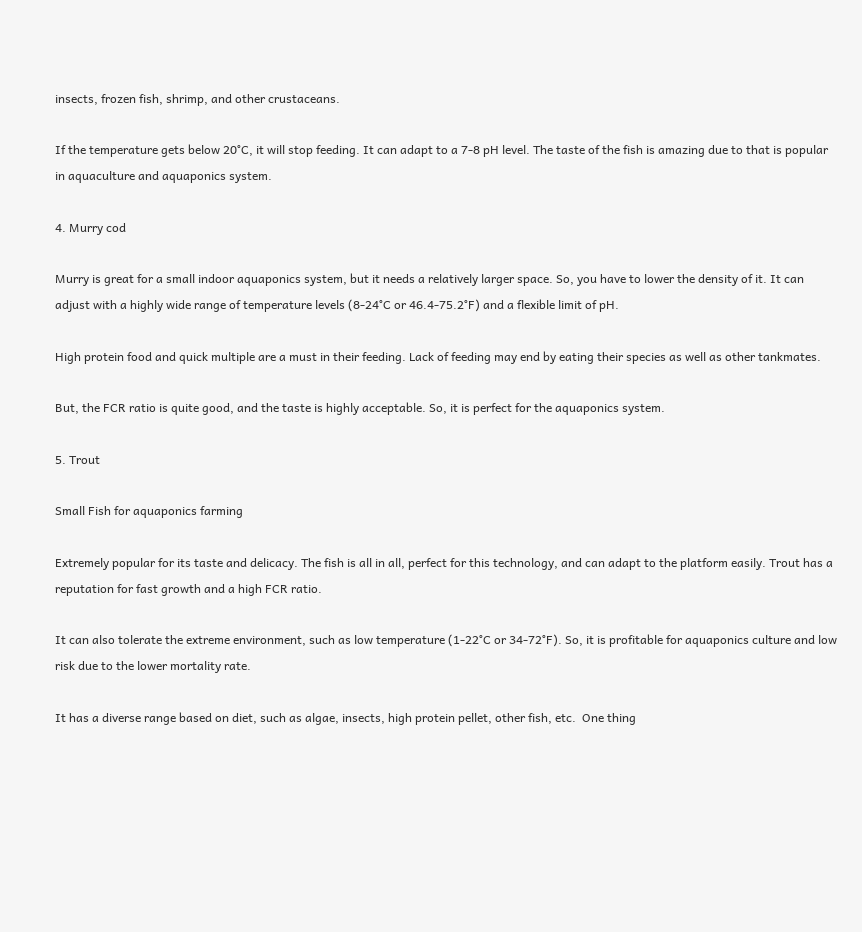insects, frozen fish, shrimp, and other crustaceans.

If the temperature gets below 20°C, it will stop feeding. It can adapt to a 7-8 pH level. The taste of the fish is amazing due to that is popular in aquaculture and aquaponics system.

4. Murry cod

Murry is great for a small indoor aquaponics system, but it needs a relatively larger space. So, you have to lower the density of it. It can adjust with a highly wide range of temperature levels (8-24°C or 46.4-75.2°F) and a flexible limit of pH.

High protein food and quick multiple are a must in their feeding. Lack of feeding may end by eating their species as well as other tankmates.

But, the FCR ratio is quite good, and the taste is highly acceptable. So, it is perfect for the aquaponics system.

5. Trout

Small Fish for aquaponics farming

Extremely popular for its taste and delicacy. The fish is all in all, perfect for this technology, and can adapt to the platform easily. Trout has a reputation for fast growth and a high FCR ratio.

It can also tolerate the extreme environment, such as low temperature (1-22°C or 34-72°F). So, it is profitable for aquaponics culture and low risk due to the lower mortality rate.

It has a diverse range based on diet, such as algae, insects, high protein pellet, other fish, etc.  One thing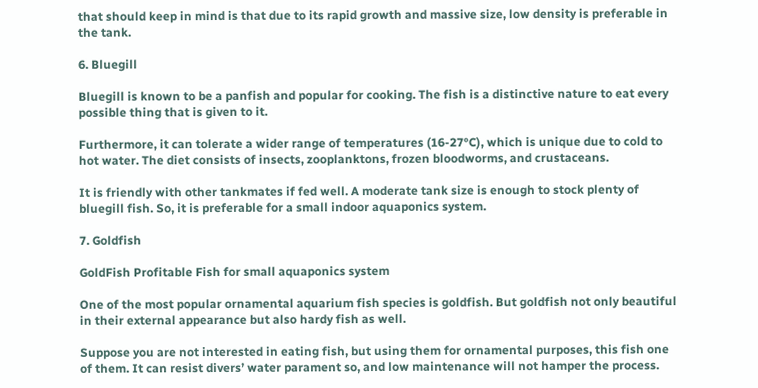that should keep in mind is that due to its rapid growth and massive size, low density is preferable in the tank.

6. Bluegill

Bluegill is known to be a panfish and popular for cooking. The fish is a distinctive nature to eat every possible thing that is given to it.

Furthermore, it can tolerate a wider range of temperatures (16-27°C), which is unique due to cold to hot water. The diet consists of insects, zooplanktons, frozen bloodworms, and crustaceans.

It is friendly with other tankmates if fed well. A moderate tank size is enough to stock plenty of bluegill fish. So, it is preferable for a small indoor aquaponics system.

7. Goldfish

GoldFish Profitable Fish for small aquaponics system

One of the most popular ornamental aquarium fish species is goldfish. But goldfish not only beautiful in their external appearance but also hardy fish as well.

Suppose you are not interested in eating fish, but using them for ornamental purposes, this fish one of them. It can resist divers’ water parament so, and low maintenance will not hamper the process.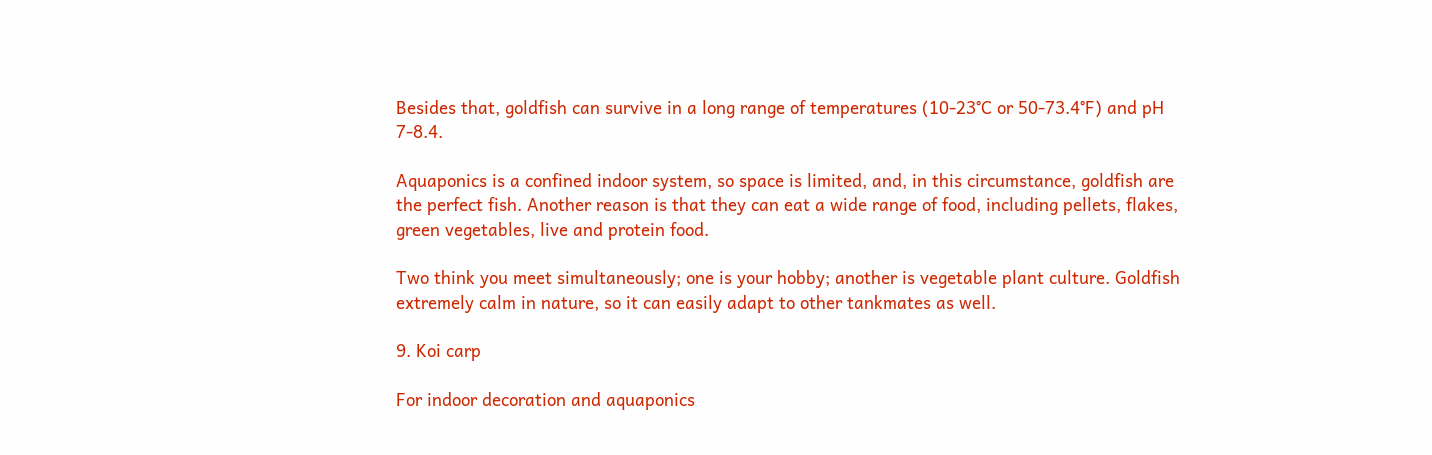Besides that, goldfish can survive in a long range of temperatures (10-23°C or 50-73.4°F) and pH 7-8.4.

Aquaponics is a confined indoor system, so space is limited, and, in this circumstance, goldfish are the perfect fish. Another reason is that they can eat a wide range of food, including pellets, flakes, green vegetables, live and protein food.

Two think you meet simultaneously; one is your hobby; another is vegetable plant culture. Goldfish extremely calm in nature, so it can easily adapt to other tankmates as well.

9. Koi carp

For indoor decoration and aquaponics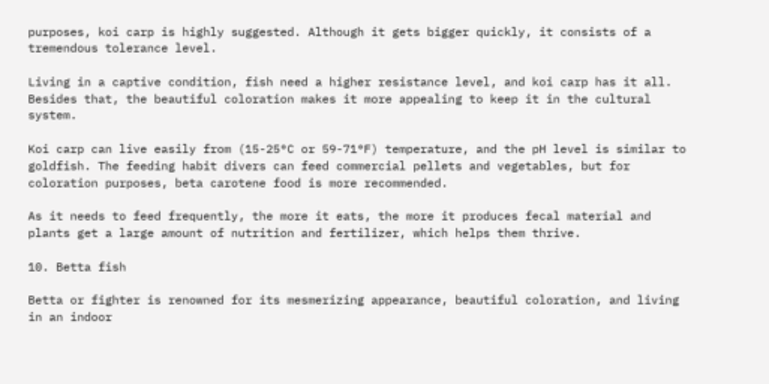purposes, koi carp is highly suggested. Although it gets bigger quickly, it consists of a tremendous tolerance level.

Living in a captive condition, fish need a higher resistance level, and koi carp has it all. Besides that, the beautiful coloration makes it more appealing to keep it in the cultural system.

Koi carp can live easily from (15-25°C or 59-71°F) temperature, and the pH level is similar to goldfish. The feeding habit divers can feed commercial pellets and vegetables, but for coloration purposes, beta carotene food is more recommended.

As it needs to feed frequently, the more it eats, the more it produces fecal material and plants get a large amount of nutrition and fertilizer, which helps them thrive.

10. Betta fish

Betta or fighter is renowned for its mesmerizing appearance, beautiful coloration, and living in an indoor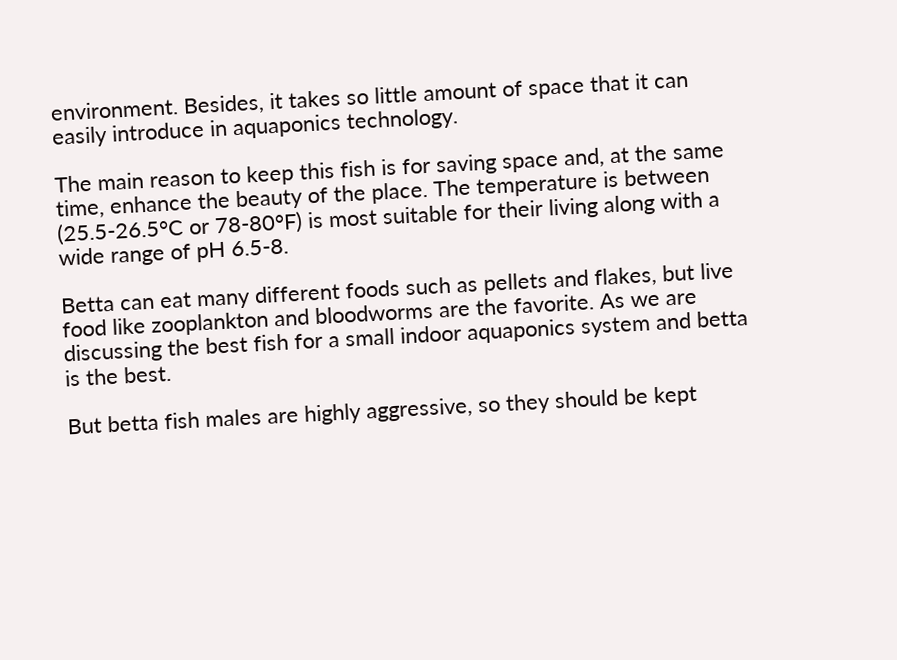environment. Besides, it takes so little amount of space that it can easily introduce in aquaponics technology.

The main reason to keep this fish is for saving space and, at the same time, enhance the beauty of the place. The temperature is between (25.5-26.5°C or 78-80°F) is most suitable for their living along with a wide range of pH 6.5-8.

Betta can eat many different foods such as pellets and flakes, but live food like zooplankton and bloodworms are the favorite. As we are discussing the best fish for a small indoor aquaponics system and betta is the best.

But betta fish males are highly aggressive, so they should be kept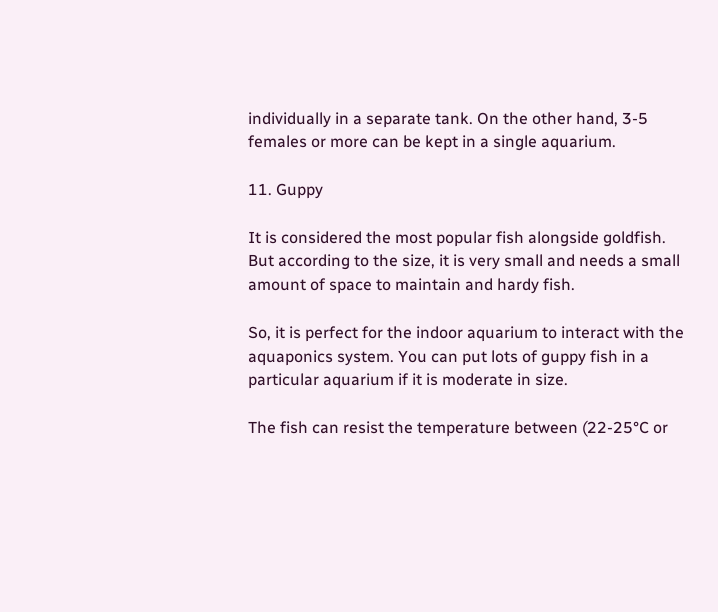individually in a separate tank. On the other hand, 3-5 females or more can be kept in a single aquarium.

11. Guppy

It is considered the most popular fish alongside goldfish. But according to the size, it is very small and needs a small amount of space to maintain and hardy fish.

So, it is perfect for the indoor aquarium to interact with the aquaponics system. You can put lots of guppy fish in a particular aquarium if it is moderate in size.

The fish can resist the temperature between (22-25°C or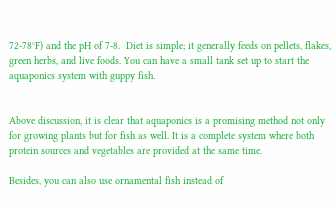72-78°F) and the pH of 7-8.  Diet is simple; it generally feeds on pellets, flakes, green herbs, and live foods. You can have a small tank set up to start the aquaponics system with guppy fish.


Above discussion, it is clear that aquaponics is a promising method not only for growing plants but for fish as well. It is a complete system where both protein sources and vegetables are provided at the same time.

Besides, you can also use ornamental fish instead of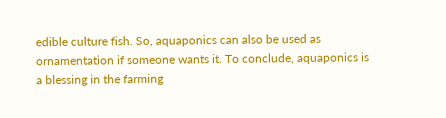edible culture fish. So, aquaponics can also be used as ornamentation if someone wants it. To conclude, aquaponics is a blessing in the farming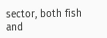sector, both fish and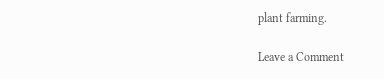plant farming.

Leave a Comment